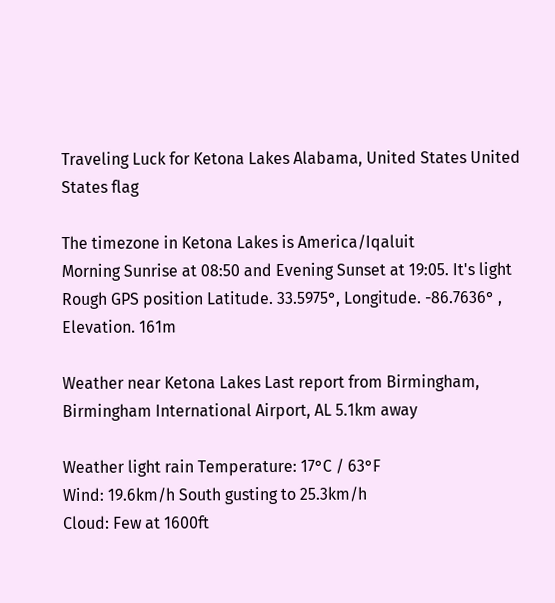Traveling Luck for Ketona Lakes Alabama, United States United States flag

The timezone in Ketona Lakes is America/Iqaluit
Morning Sunrise at 08:50 and Evening Sunset at 19:05. It's light
Rough GPS position Latitude. 33.5975°, Longitude. -86.7636° , Elevation. 161m

Weather near Ketona Lakes Last report from Birmingham, Birmingham International Airport, AL 5.1km away

Weather light rain Temperature: 17°C / 63°F
Wind: 19.6km/h South gusting to 25.3km/h
Cloud: Few at 1600ft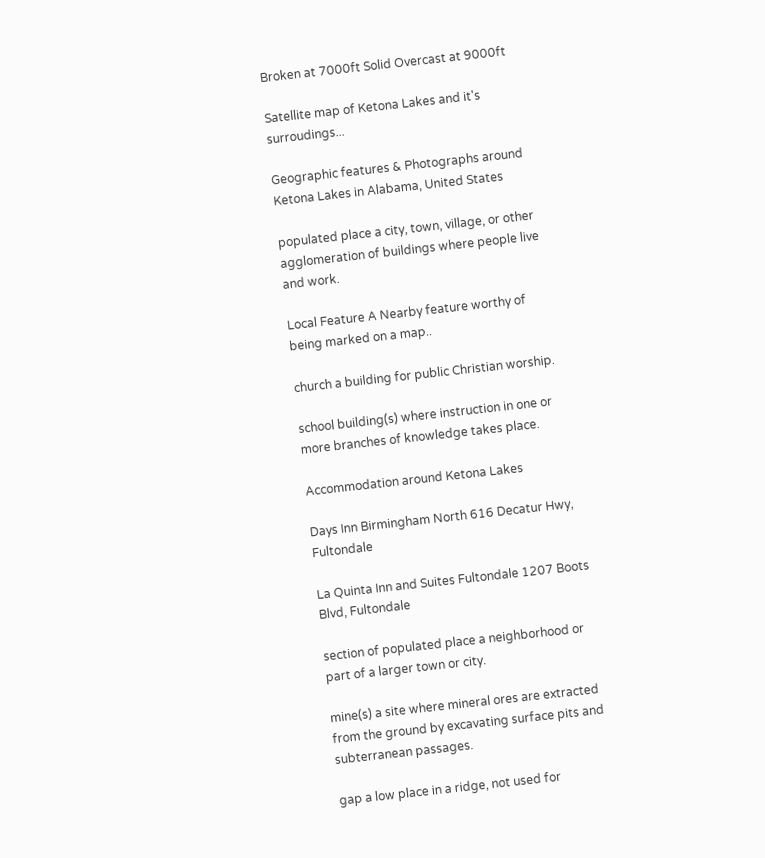Broken at 7000ft Solid Overcast at 9000ft

Satellite map of Ketona Lakes and it's surroudings...

Geographic features & Photographs around Ketona Lakes in Alabama, United States

populated place a city, town, village, or other agglomeration of buildings where people live and work.

Local Feature A Nearby feature worthy of being marked on a map..

church a building for public Christian worship.

school building(s) where instruction in one or more branches of knowledge takes place.

Accommodation around Ketona Lakes

Days Inn Birmingham North 616 Decatur Hwy, Fultondale

La Quinta Inn and Suites Fultondale 1207 Boots Blvd, Fultondale

section of populated place a neighborhood or part of a larger town or city.

mine(s) a site where mineral ores are extracted from the ground by excavating surface pits and subterranean passages.

gap a low place in a ridge, not used for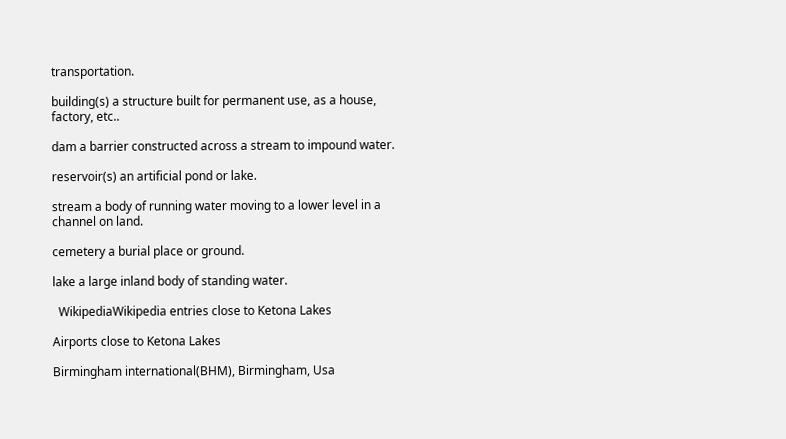transportation.

building(s) a structure built for permanent use, as a house, factory, etc..

dam a barrier constructed across a stream to impound water.

reservoir(s) an artificial pond or lake.

stream a body of running water moving to a lower level in a channel on land.

cemetery a burial place or ground.

lake a large inland body of standing water.

  WikipediaWikipedia entries close to Ketona Lakes

Airports close to Ketona Lakes

Birmingham international(BHM), Birmingham, Usa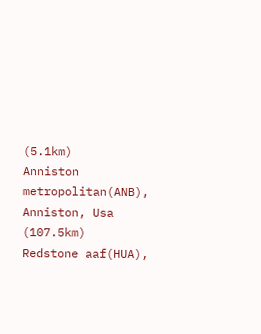(5.1km)
Anniston metropolitan(ANB), Anniston, Usa (107.5km)
Redstone aaf(HUA),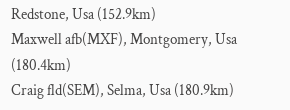Redstone, Usa (152.9km)
Maxwell afb(MXF), Montgomery, Usa (180.4km)
Craig fld(SEM), Selma, Usa (180.9km)